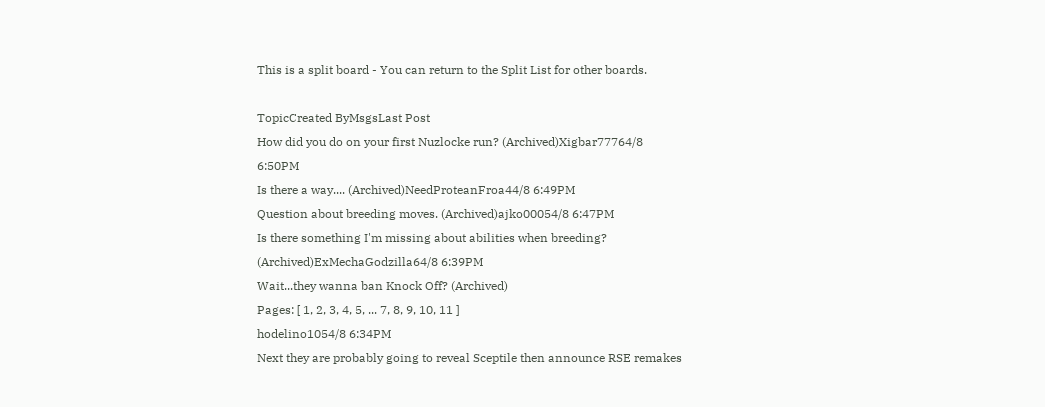This is a split board - You can return to the Split List for other boards.

TopicCreated ByMsgsLast Post
How did you do on your first Nuzlocke run? (Archived)Xigbar77764/8 6:50PM
Is there a way.... (Archived)NeedProteanFroa44/8 6:49PM
Question about breeding moves. (Archived)ajko00054/8 6:47PM
Is there something I'm missing about abilities when breeding? (Archived)ExMechaGodzilla64/8 6:39PM
Wait...they wanna ban Knock Off? (Archived)
Pages: [ 1, 2, 3, 4, 5, ... 7, 8, 9, 10, 11 ]
hodelino1054/8 6:34PM
Next they are probably going to reveal Sceptile then announce RSE remakes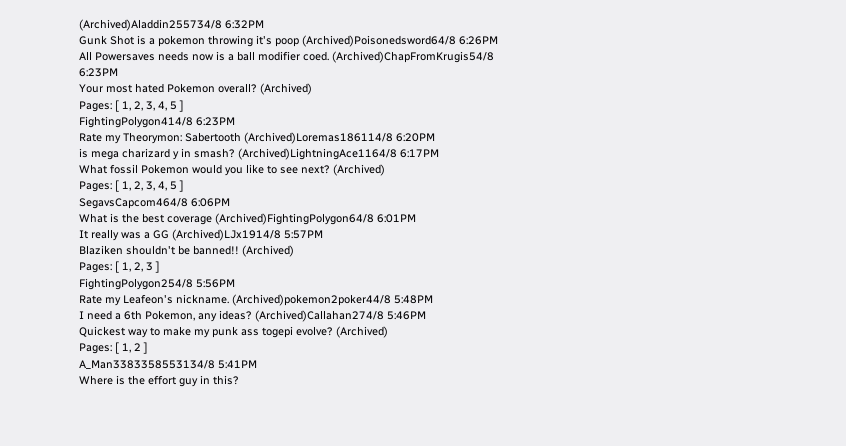(Archived)Aladdin255734/8 6:32PM
Gunk Shot is a pokemon throwing it's poop (Archived)Poisonedsword64/8 6:26PM
All Powersaves needs now is a ball modifier coed. (Archived)ChapFromKrugis54/8 6:23PM
Your most hated Pokemon overall? (Archived)
Pages: [ 1, 2, 3, 4, 5 ]
FightingPolygon414/8 6:23PM
Rate my Theorymon: Sabertooth (Archived)Loremas186114/8 6:20PM
is mega charizard y in smash? (Archived)LightningAce1164/8 6:17PM
What fossil Pokemon would you like to see next? (Archived)
Pages: [ 1, 2, 3, 4, 5 ]
SegavsCapcom464/8 6:06PM
What is the best coverage (Archived)FightingPolygon64/8 6:01PM
It really was a GG (Archived)LJx1914/8 5:57PM
Blaziken shouldn't be banned!! (Archived)
Pages: [ 1, 2, 3 ]
FightingPolygon254/8 5:56PM
Rate my Leafeon's nickname. (Archived)pokemon2poker44/8 5:48PM
I need a 6th Pokemon, any ideas? (Archived)Callahan274/8 5:46PM
Quickest way to make my punk ass togepi evolve? (Archived)
Pages: [ 1, 2 ]
A_Man3383358553134/8 5:41PM
Where is the effort guy in this?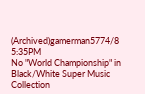(Archived)gamerman5774/8 5:35PM
No "World Championship" in Black/White Super Music Collection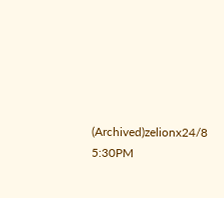(Archived)zelionx24/8 5:30PM